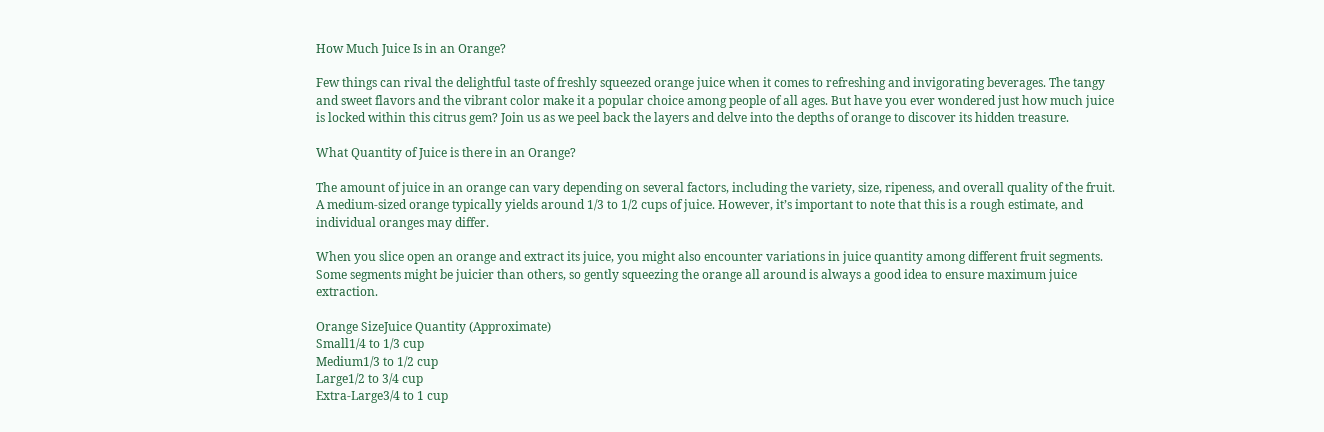How Much Juice Is in an Orange?

Few things can rival the delightful taste of freshly squeezed orange juice when it comes to refreshing and invigorating beverages. The tangy and sweet flavors and the vibrant color make it a popular choice among people of all ages. But have you ever wondered just how much juice is locked within this citrus gem? Join us as we peel back the layers and delve into the depths of orange to discover its hidden treasure.

What Quantity of Juice is there in an Orange?

The amount of juice in an orange can vary depending on several factors, including the variety, size, ripeness, and overall quality of the fruit. A medium-sized orange typically yields around 1/3 to 1/2 cups of juice. However, it’s important to note that this is a rough estimate, and individual oranges may differ.

When you slice open an orange and extract its juice, you might also encounter variations in juice quantity among different fruit segments. Some segments might be juicier than others, so gently squeezing the orange all around is always a good idea to ensure maximum juice extraction.

Orange SizeJuice Quantity (Approximate)
Small1/4 to 1/3 cup
Medium1/3 to 1/2 cup
Large1/2 to 3/4 cup
Extra-Large3/4 to 1 cup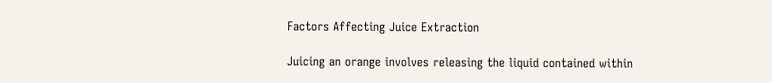Factors Affecting Juice Extraction

Juicing an orange involves releasing the liquid contained within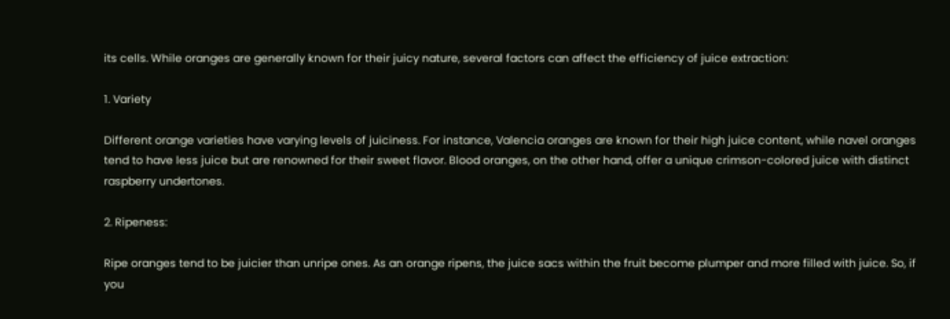its cells. While oranges are generally known for their juicy nature, several factors can affect the efficiency of juice extraction:

1. Variety

Different orange varieties have varying levels of juiciness. For instance, Valencia oranges are known for their high juice content, while navel oranges tend to have less juice but are renowned for their sweet flavor. Blood oranges, on the other hand, offer a unique crimson-colored juice with distinct raspberry undertones.

2. Ripeness:

Ripe oranges tend to be juicier than unripe ones. As an orange ripens, the juice sacs within the fruit become plumper and more filled with juice. So, if you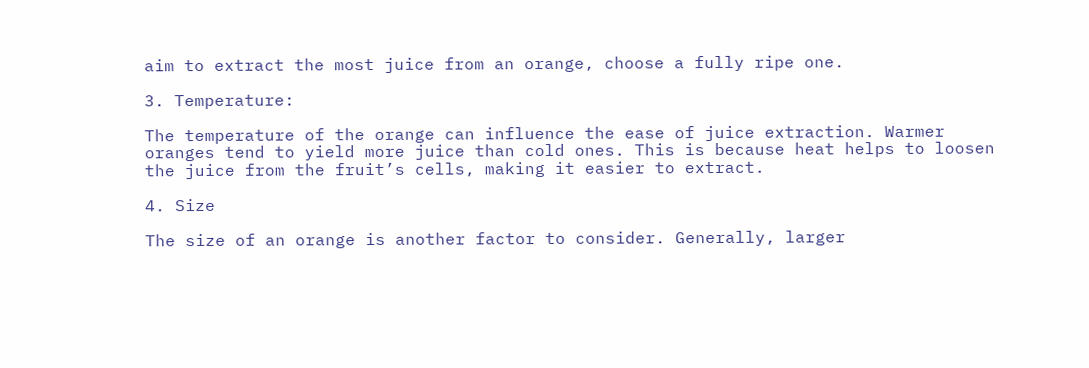aim to extract the most juice from an orange, choose a fully ripe one.

3. Temperature:

The temperature of the orange can influence the ease of juice extraction. Warmer oranges tend to yield more juice than cold ones. This is because heat helps to loosen the juice from the fruit’s cells, making it easier to extract.

4. Size

The size of an orange is another factor to consider. Generally, larger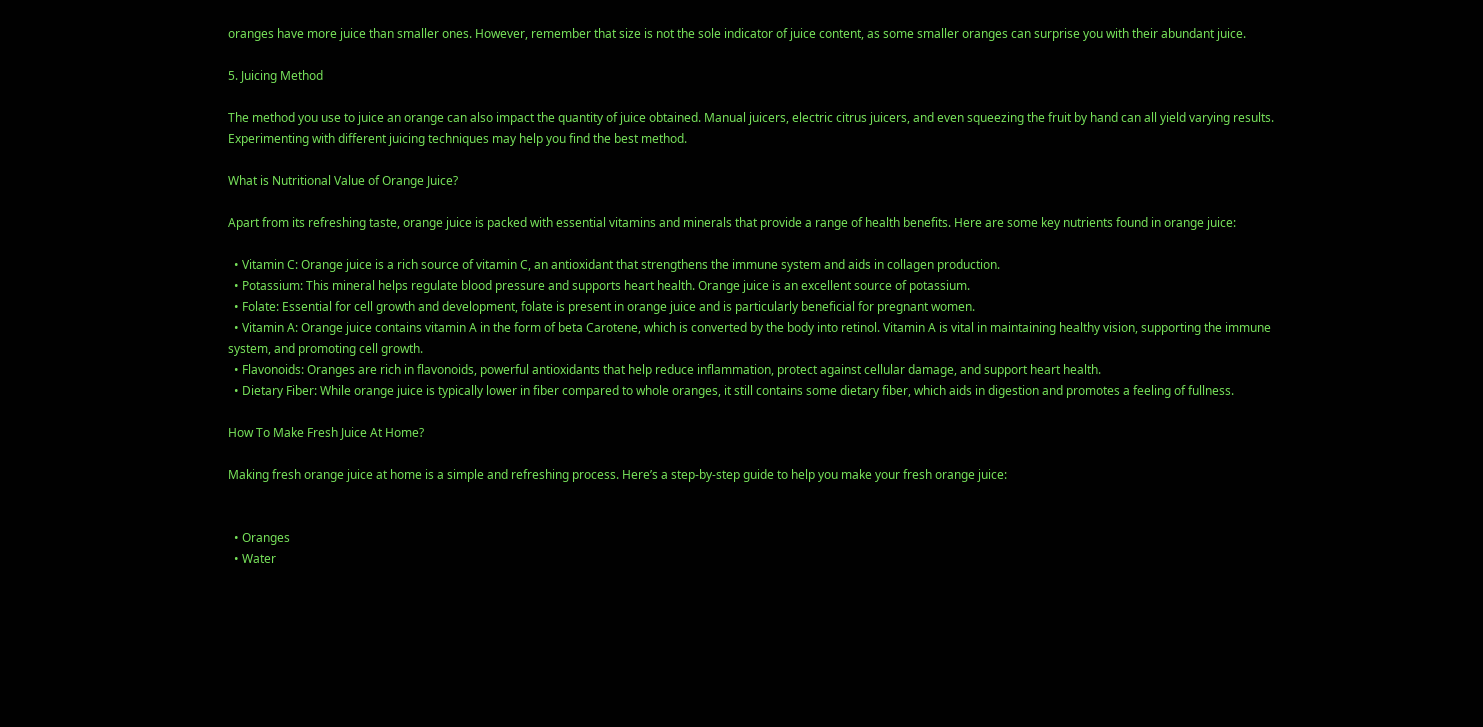oranges have more juice than smaller ones. However, remember that size is not the sole indicator of juice content, as some smaller oranges can surprise you with their abundant juice.

5. Juicing Method

The method you use to juice an orange can also impact the quantity of juice obtained. Manual juicers, electric citrus juicers, and even squeezing the fruit by hand can all yield varying results. Experimenting with different juicing techniques may help you find the best method.

What is Nutritional Value of Orange Juice?

Apart from its refreshing taste, orange juice is packed with essential vitamins and minerals that provide a range of health benefits. Here are some key nutrients found in orange juice:

  • Vitamin C: Orange juice is a rich source of vitamin C, an antioxidant that strengthens the immune system and aids in collagen production.
  • Potassium: This mineral helps regulate blood pressure and supports heart health. Orange juice is an excellent source of potassium.
  • Folate: Essential for cell growth and development, folate is present in orange juice and is particularly beneficial for pregnant women.
  • Vitamin A: Orange juice contains vitamin A in the form of beta Carotene, which is converted by the body into retinol. Vitamin A is vital in maintaining healthy vision, supporting the immune system, and promoting cell growth.
  • Flavonoids: Oranges are rich in flavonoids, powerful antioxidants that help reduce inflammation, protect against cellular damage, and support heart health.
  • Dietary Fiber: While orange juice is typically lower in fiber compared to whole oranges, it still contains some dietary fiber, which aids in digestion and promotes a feeling of fullness.

How To Make Fresh Juice At Home?

Making fresh orange juice at home is a simple and refreshing process. Here’s a step-by-step guide to help you make your fresh orange juice:


  • Oranges
  • Water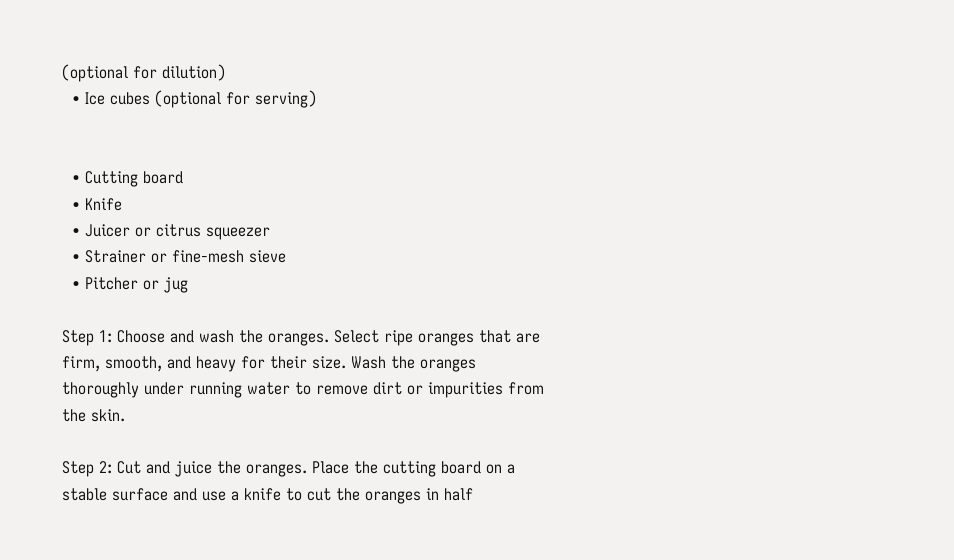(optional for dilution)
  • Ice cubes (optional for serving)


  • Cutting board
  • Knife
  • Juicer or citrus squeezer
  • Strainer or fine-mesh sieve
  • Pitcher or jug

Step 1: Choose and wash the oranges. Select ripe oranges that are firm, smooth, and heavy for their size. Wash the oranges thoroughly under running water to remove dirt or impurities from the skin.

Step 2: Cut and juice the oranges. Place the cutting board on a stable surface and use a knife to cut the oranges in half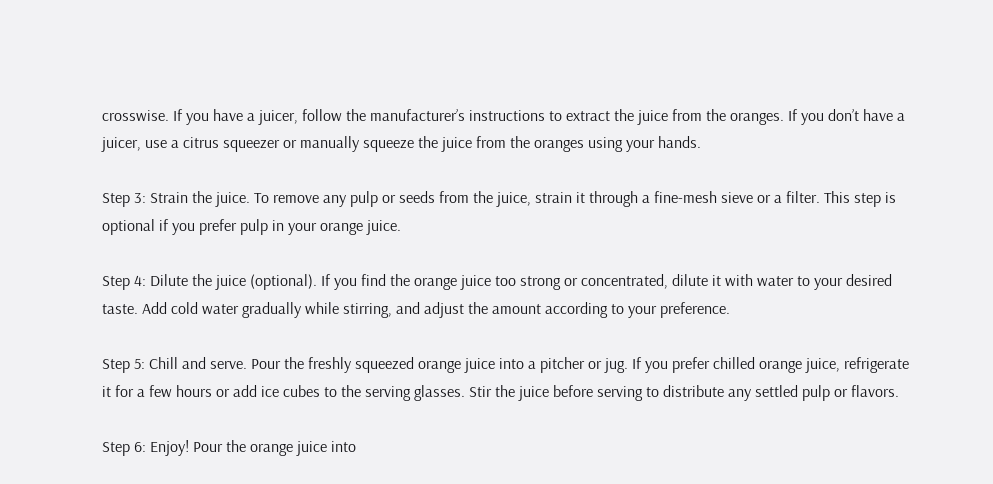crosswise. If you have a juicer, follow the manufacturer’s instructions to extract the juice from the oranges. If you don’t have a juicer, use a citrus squeezer or manually squeeze the juice from the oranges using your hands.

Step 3: Strain the juice. To remove any pulp or seeds from the juice, strain it through a fine-mesh sieve or a filter. This step is optional if you prefer pulp in your orange juice.

Step 4: Dilute the juice (optional). If you find the orange juice too strong or concentrated, dilute it with water to your desired taste. Add cold water gradually while stirring, and adjust the amount according to your preference.

Step 5: Chill and serve. Pour the freshly squeezed orange juice into a pitcher or jug. If you prefer chilled orange juice, refrigerate it for a few hours or add ice cubes to the serving glasses. Stir the juice before serving to distribute any settled pulp or flavors.

Step 6: Enjoy! Pour the orange juice into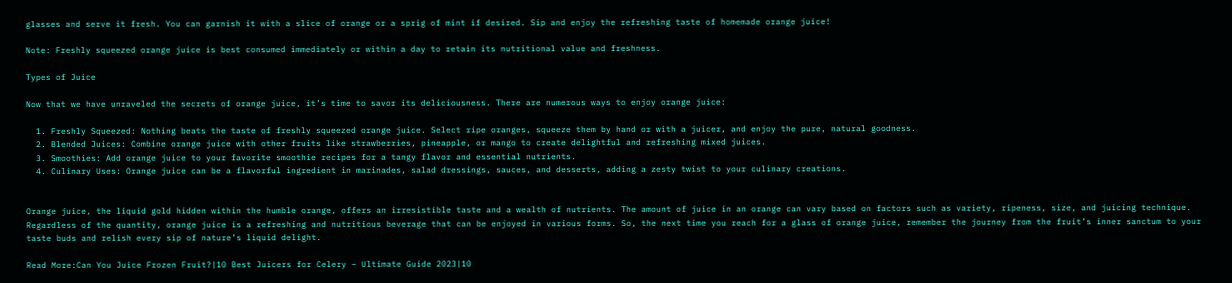glasses and serve it fresh. You can garnish it with a slice of orange or a sprig of mint if desired. Sip and enjoy the refreshing taste of homemade orange juice!

Note: Freshly squeezed orange juice is best consumed immediately or within a day to retain its nutritional value and freshness.

Types of Juice

Now that we have unraveled the secrets of orange juice, it’s time to savor its deliciousness. There are numerous ways to enjoy orange juice:

  1. Freshly Squeezed: Nothing beats the taste of freshly squeezed orange juice. Select ripe oranges, squeeze them by hand or with a juicer, and enjoy the pure, natural goodness.
  2. Blended Juices: Combine orange juice with other fruits like strawberries, pineapple, or mango to create delightful and refreshing mixed juices.
  3. Smoothies: Add orange juice to your favorite smoothie recipes for a tangy flavor and essential nutrients.
  4. Culinary Uses: Orange juice can be a flavorful ingredient in marinades, salad dressings, sauces, and desserts, adding a zesty twist to your culinary creations.


Orange juice, the liquid gold hidden within the humble orange, offers an irresistible taste and a wealth of nutrients. The amount of juice in an orange can vary based on factors such as variety, ripeness, size, and juicing technique. Regardless of the quantity, orange juice is a refreshing and nutritious beverage that can be enjoyed in various forms. So, the next time you reach for a glass of orange juice, remember the journey from the fruit’s inner sanctum to your taste buds and relish every sip of nature’s liquid delight.

Read More:Can You Juice Frozen Fruit?|10 Best Juicers for Celery – Ultimate Guide 2023|10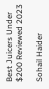Best Juicers Under $200 Reviewed 2023

Sohail Haider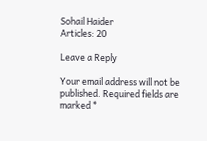Sohail Haider
Articles: 20

Leave a Reply

Your email address will not be published. Required fields are marked *